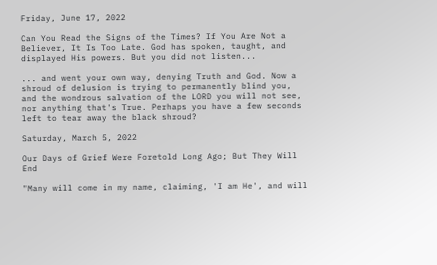Friday, June 17, 2022

Can You Read the Signs of the Times? If You Are Not a Believer, It Is Too Late. God has spoken, taught, and displayed His powers. But you did not listen...

... and went your own way, denying Truth and God. Now a shroud of delusion is trying to permanently blind you, and the wondrous salvation of the LORD you will not see, nor anything that's True. Perhaps you have a few seconds left to tear away the black shroud?

Saturday, March 5, 2022

Our Days of Grief Were Foretold Long Ago; But They Will End

"Many will come in my name, claiming, 'I am He', and will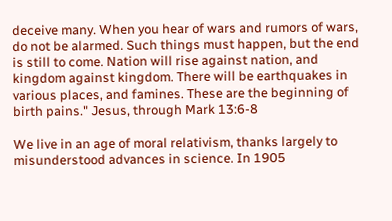deceive many. When you hear of wars and rumors of wars, do not be alarmed. Such things must happen, but the end is still to come. Nation will rise against nation, and kingdom against kingdom. There will be earthquakes in various places, and famines. These are the beginning of birth pains." Jesus, through Mark 13:6-8

We live in an age of moral relativism, thanks largely to misunderstood advances in science. In 1905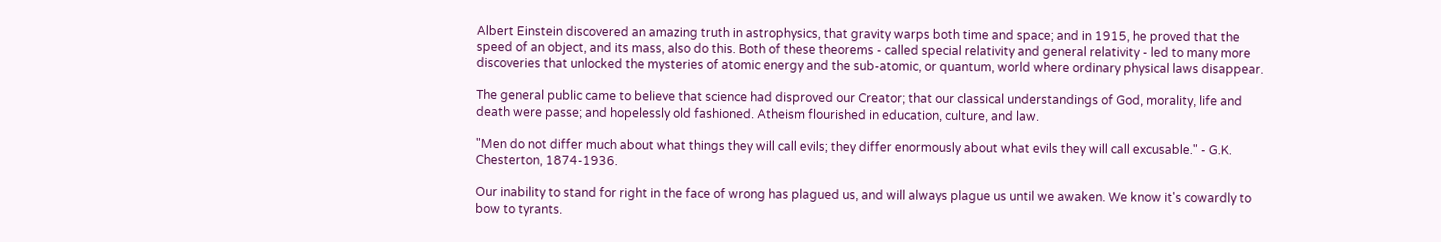Albert Einstein discovered an amazing truth in astrophysics, that gravity warps both time and space; and in 1915, he proved that the speed of an object, and its mass, also do this. Both of these theorems - called special relativity and general relativity - led to many more discoveries that unlocked the mysteries of atomic energy and the sub-atomic, or quantum, world where ordinary physical laws disappear.

The general public came to believe that science had disproved our Creator; that our classical understandings of God, morality, life and death were passe; and hopelessly old fashioned. Atheism flourished in education, culture, and law.

"Men do not differ much about what things they will call evils; they differ enormously about what evils they will call excusable." - G.K. Chesterton, 1874-1936.

Our inability to stand for right in the face of wrong has plagued us, and will always plague us until we awaken. We know it's cowardly to bow to tyrants.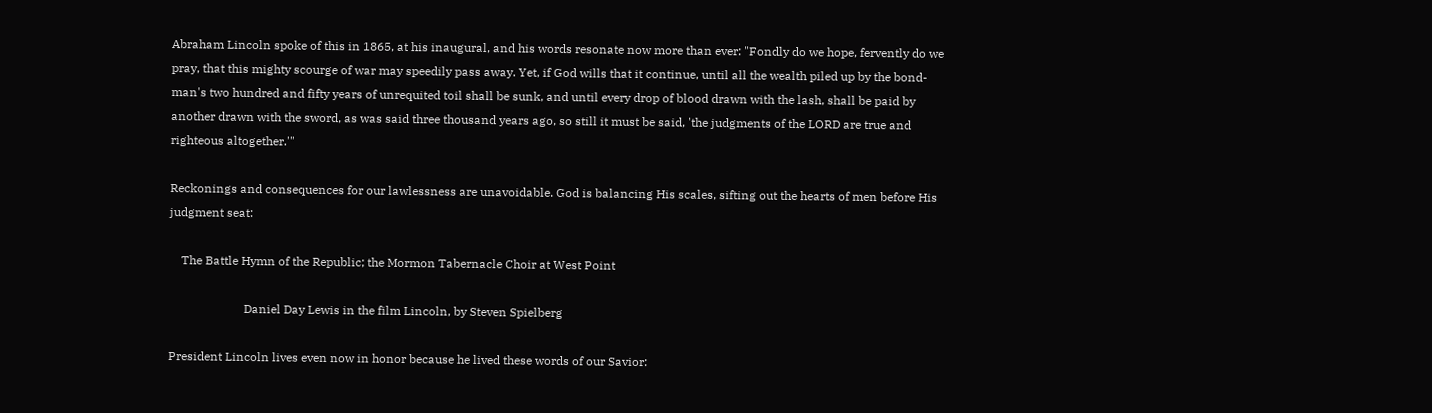Abraham Lincoln spoke of this in 1865, at his inaugural, and his words resonate now more than ever: "Fondly do we hope, fervently do we pray, that this mighty scourge of war may speedily pass away. Yet, if God wills that it continue, until all the wealth piled up by the bond-man's two hundred and fifty years of unrequited toil shall be sunk, and until every drop of blood drawn with the lash, shall be paid by another drawn with the sword, as was said three thousand years ago, so still it must be said, 'the judgments of the LORD are true and righteous altogether.'"

Reckonings and consequences for our lawlessness are unavoidable. God is balancing His scales, sifting out the hearts of men before His judgment seat:

    The Battle Hymn of the Republic; the Mormon Tabernacle Choir at West Point

                         Daniel Day Lewis in the film Lincoln, by Steven Spielberg

President Lincoln lives even now in honor because he lived these words of our Savior: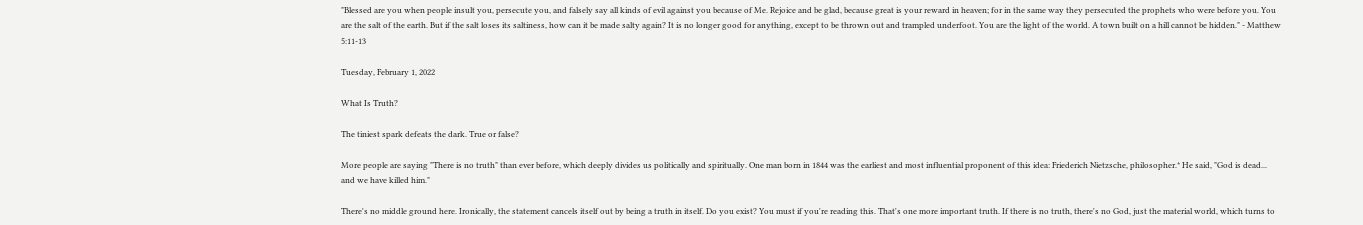"Blessed are you when people insult you, persecute you, and falsely say all kinds of evil against you because of Me. Rejoice and be glad, because great is your reward in heaven; for in the same way they persecuted the prophets who were before you. You are the salt of the earth. But if the salt loses its saltiness, how can it be made salty again? It is no longer good for anything, except to be thrown out and trampled underfoot. You are the light of the world. A town built on a hill cannot be hidden." - Matthew 5:11-13

Tuesday, February 1, 2022

What Is Truth?

The tiniest spark defeats the dark. True or false?

More people are saying "There is no truth" than ever before, which deeply divides us politically and spiritually. One man born in 1844 was the earliest and most influential proponent of this idea: Friederich Nietzsche, philosopher.* He said, "God is dead... and we have killed him."

There's no middle ground here. Ironically, the statement cancels itself out by being a truth in itself. Do you exist? You must if you're reading this. That's one more important truth. If there is no truth, there's no God, just the material world, which turns to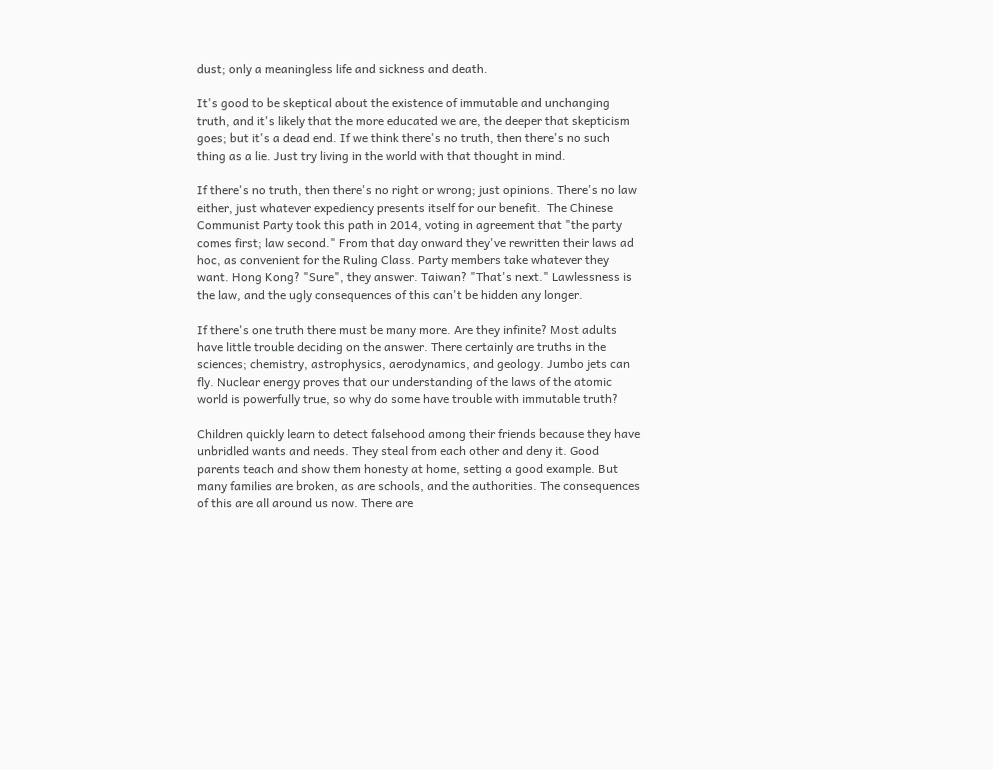dust; only a meaningless life and sickness and death.

It's good to be skeptical about the existence of immutable and unchanging truth, and it's likely that the more educated we are, the deeper that skepticism goes; but it's a dead end. If we think there's no truth, then there's no such thing as a lie. Just try living in the world with that thought in mind.

If there's no truth, then there's no right or wrong; just opinions. There's no law either, just whatever expediency presents itself for our benefit.  The Chinese Communist Party took this path in 2014, voting in agreement that "the party comes first; law second." From that day onward they've rewritten their laws ad hoc, as convenient for the Ruling Class. Party members take whatever they want. Hong Kong? "Sure", they answer. Taiwan? "That's next." Lawlessness is the law, and the ugly consequences of this can't be hidden any longer.

If there's one truth there must be many more. Are they infinite? Most adults have little trouble deciding on the answer. There certainly are truths in the sciences; chemistry, astrophysics, aerodynamics, and geology. Jumbo jets can fly. Nuclear energy proves that our understanding of the laws of the atomic world is powerfully true, so why do some have trouble with immutable truth?

Children quickly learn to detect falsehood among their friends because they have unbridled wants and needs. They steal from each other and deny it. Good parents teach and show them honesty at home, setting a good example. But many families are broken, as are schools, and the authorities. The consequences of this are all around us now. There are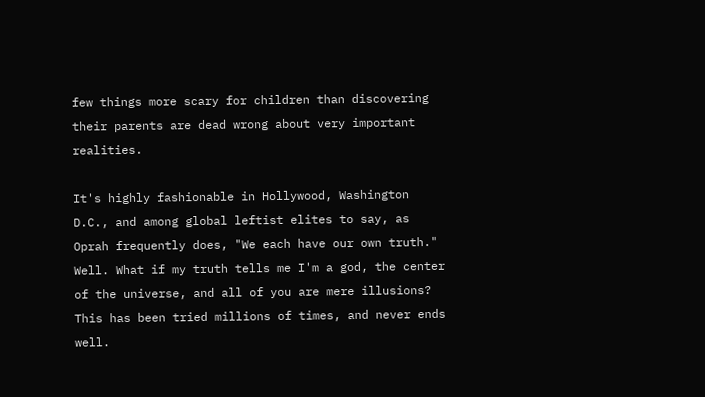few things more scary for children than discovering their parents are dead wrong about very important realities.

It's highly fashionable in Hollywood, Washington D.C., and among global leftist elites to say, as Oprah frequently does, "We each have our own truth." Well. What if my truth tells me I'm a god, the center of the universe, and all of you are mere illusions? This has been tried millions of times, and never ends well.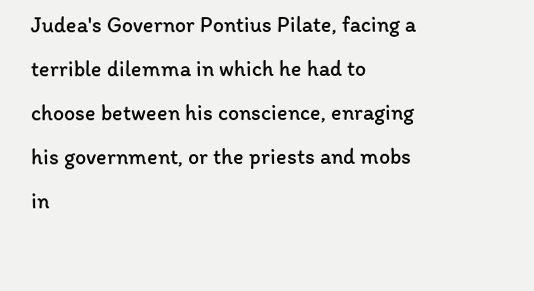Judea's Governor Pontius Pilate, facing a terrible dilemma in which he had to choose between his conscience, enraging his government, or the priests and mobs in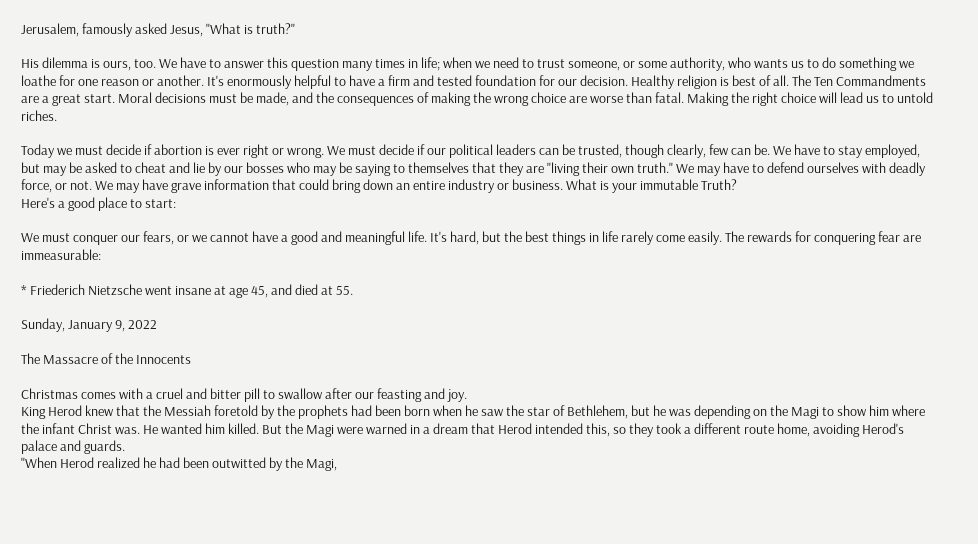Jerusalem, famously asked Jesus, "What is truth?"

His dilemma is ours, too. We have to answer this question many times in life; when we need to trust someone, or some authority, who wants us to do something we loathe for one reason or another. It's enormously helpful to have a firm and tested foundation for our decision. Healthy religion is best of all. The Ten Commandments are a great start. Moral decisions must be made, and the consequences of making the wrong choice are worse than fatal. Making the right choice will lead us to untold riches.

Today we must decide if abortion is ever right or wrong. We must decide if our political leaders can be trusted, though clearly, few can be. We have to stay employed, but may be asked to cheat and lie by our bosses who may be saying to themselves that they are "living their own truth." We may have to defend ourselves with deadly force, or not. We may have grave information that could bring down an entire industry or business. What is your immutable Truth?
Here's a good place to start:

We must conquer our fears, or we cannot have a good and meaningful life. It's hard, but the best things in life rarely come easily. The rewards for conquering fear are immeasurable:

* Friederich Nietzsche went insane at age 45, and died at 55.

Sunday, January 9, 2022

The Massacre of the Innocents

Christmas comes with a cruel and bitter pill to swallow after our feasting and joy.
King Herod knew that the Messiah foretold by the prophets had been born when he saw the star of Bethlehem, but he was depending on the Magi to show him where the infant Christ was. He wanted him killed. But the Magi were warned in a dream that Herod intended this, so they took a different route home, avoiding Herod's palace and guards.
"When Herod realized he had been outwitted by the Magi,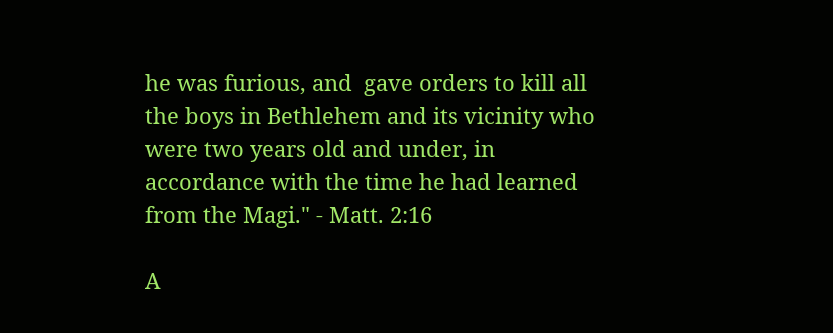he was furious, and  gave orders to kill all the boys in Bethlehem and its vicinity who were two years old and under, in accordance with the time he had learned from the Magi." - Matt. 2:16

A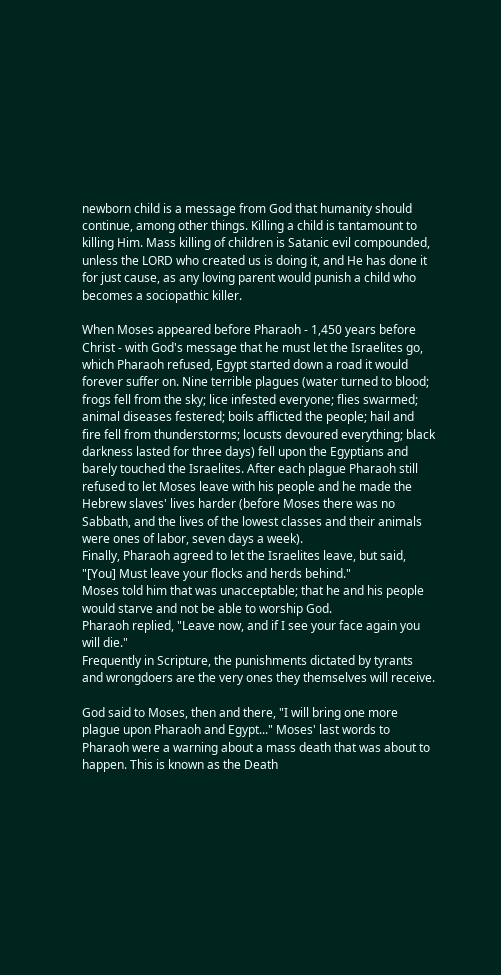newborn child is a message from God that humanity should continue, among other things. Killing a child is tantamount to killing Him. Mass killing of children is Satanic evil compounded, unless the LORD who created us is doing it, and He has done it for just cause, as any loving parent would punish a child who becomes a sociopathic killer.

When Moses appeared before Pharaoh - 1,450 years before Christ - with God's message that he must let the Israelites go, which Pharaoh refused, Egypt started down a road it would forever suffer on. Nine terrible plagues (water turned to blood; frogs fell from the sky; lice infested everyone; flies swarmed; animal diseases festered; boils afflicted the people; hail and fire fell from thunderstorms; locusts devoured everything; black darkness lasted for three days) fell upon the Egyptians and barely touched the Israelites. After each plague Pharaoh still refused to let Moses leave with his people and he made the Hebrew slaves' lives harder (before Moses there was no Sabbath, and the lives of the lowest classes and their animals were ones of labor, seven days a week).
Finally, Pharaoh agreed to let the Israelites leave, but said, "[You] Must leave your flocks and herds behind."
Moses told him that was unacceptable; that he and his people would starve and not be able to worship God.
Pharaoh replied, "Leave now, and if I see your face again you will die."
Frequently in Scripture, the punishments dictated by tyrants and wrongdoers are the very ones they themselves will receive.

God said to Moses, then and there, "I will bring one more plague upon Pharaoh and Egypt..." Moses' last words to Pharaoh were a warning about a mass death that was about to happen. This is known as the Death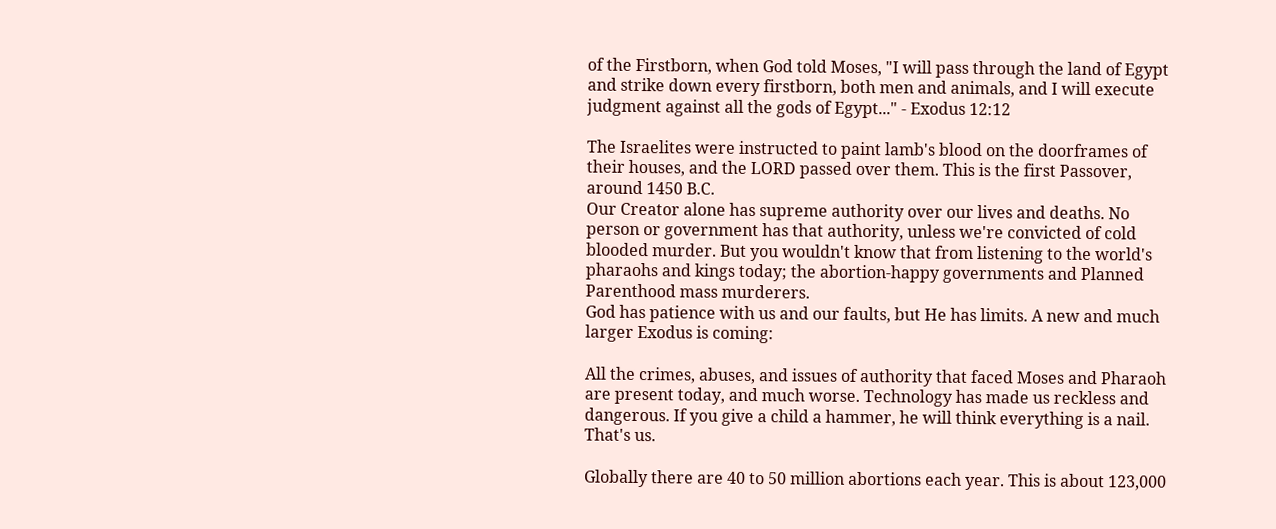of the Firstborn, when God told Moses, "I will pass through the land of Egypt and strike down every firstborn, both men and animals, and I will execute judgment against all the gods of Egypt..." - Exodus 12:12

The Israelites were instructed to paint lamb's blood on the doorframes of their houses, and the LORD passed over them. This is the first Passover, around 1450 B.C.
Our Creator alone has supreme authority over our lives and deaths. No person or government has that authority, unless we're convicted of cold blooded murder. But you wouldn't know that from listening to the world's pharaohs and kings today; the abortion-happy governments and Planned Parenthood mass murderers.
God has patience with us and our faults, but He has limits. A new and much larger Exodus is coming:

All the crimes, abuses, and issues of authority that faced Moses and Pharaoh are present today, and much worse. Technology has made us reckless and dangerous. If you give a child a hammer, he will think everything is a nail. That's us.

Globally there are 40 to 50 million abortions each year. This is about 123,000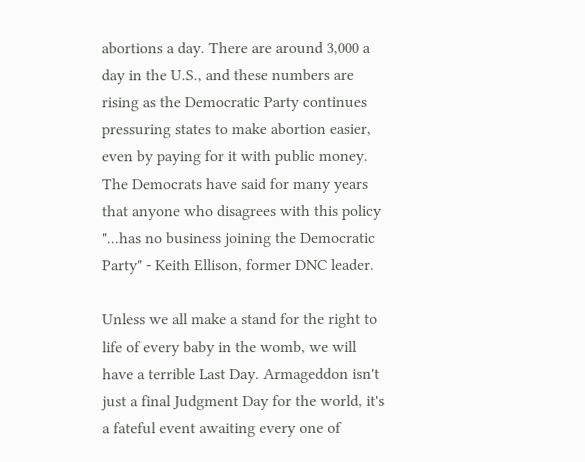abortions a day. There are around 3,000 a day in the U.S., and these numbers are rising as the Democratic Party continues pressuring states to make abortion easier, even by paying for it with public money. The Democrats have said for many years that anyone who disagrees with this policy "...has no business joining the Democratic Party" - Keith Ellison, former DNC leader.

Unless we all make a stand for the right to life of every baby in the womb, we will have a terrible Last Day. Armageddon isn't just a final Judgment Day for the world, it's a fateful event awaiting every one of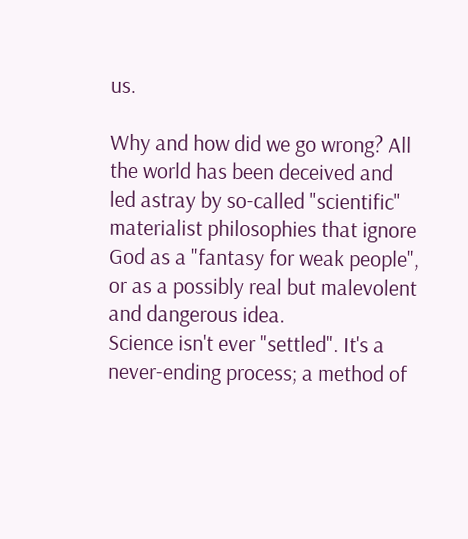us.

Why and how did we go wrong? All the world has been deceived and led astray by so-called "scientific" materialist philosophies that ignore God as a "fantasy for weak people", or as a possibly real but malevolent and dangerous idea.
Science isn't ever "settled". It's a never-ending process; a method of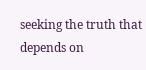seeking the truth that depends on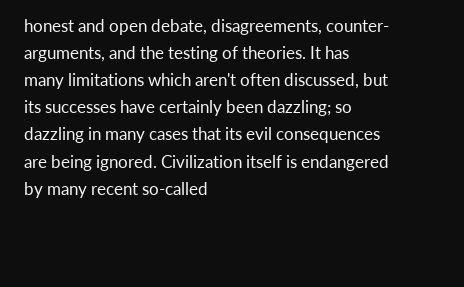honest and open debate, disagreements, counter-arguments, and the testing of theories. It has many limitations which aren't often discussed, but its successes have certainly been dazzling; so dazzling in many cases that its evil consequences are being ignored. Civilization itself is endangered by many recent so-called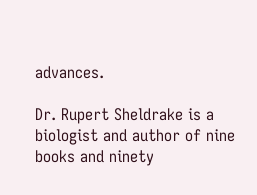advances.

Dr. Rupert Sheldrake is a biologist and author of nine books and ninety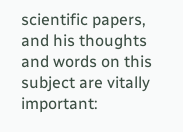scientific papers, and his thoughts and words on this subject are vitally important: